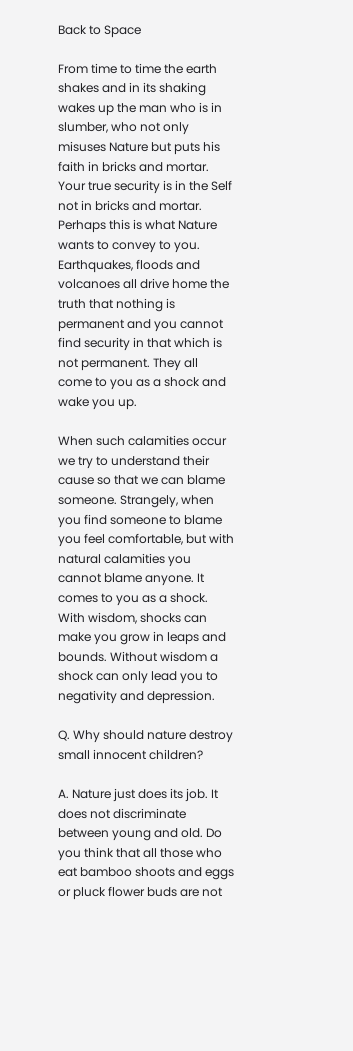Back to Space

From time to time the earth shakes and in its shaking wakes up the man who is in slumber, who not only misuses Nature but puts his faith in bricks and mortar. Your true security is in the Self not in bricks and mortar. Perhaps this is what Nature wants to convey to you. Earthquakes, floods and volcanoes all drive home the truth that nothing is permanent and you cannot find security in that which is not permanent. They all come to you as a shock and wake you up.

When such calamities occur we try to understand their cause so that we can blame someone. Strangely, when you find someone to blame you feel comfortable, but with natural calamities you cannot blame anyone. It comes to you as a shock. With wisdom, shocks can make you grow in leaps and bounds. Without wisdom a shock can only lead you to negativity and depression.

Q. Why should nature destroy small innocent children?

A. Nature just does its job. It does not discriminate between young and old. Do you think that all those who eat bamboo shoots and eggs or pluck flower buds are not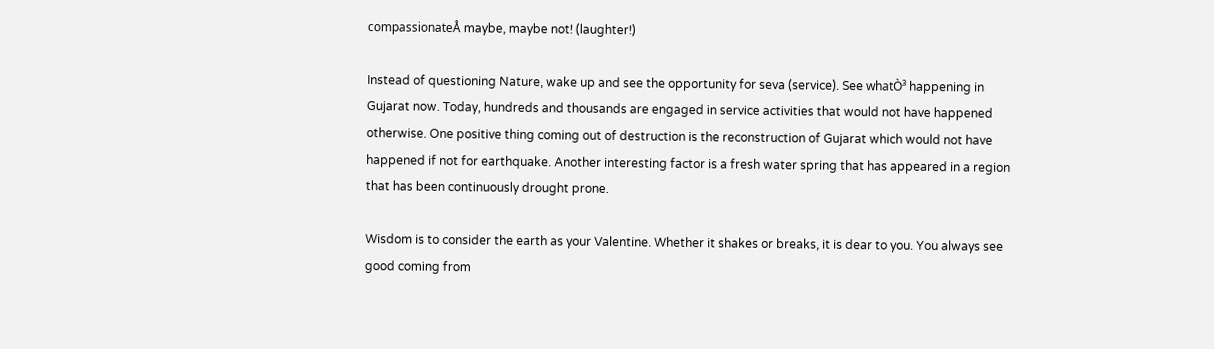compassionateÅ maybe, maybe not! (laughter!)

Instead of questioning Nature, wake up and see the opportunity for seva (service). See whatÒ³ happening in Gujarat now. Today, hundreds and thousands are engaged in service activities that would not have happened otherwise. One positive thing coming out of destruction is the reconstruction of Gujarat which would not have happened if not for earthquake. Another interesting factor is a fresh water spring that has appeared in a region that has been continuously drought prone.

Wisdom is to consider the earth as your Valentine. Whether it shakes or breaks, it is dear to you. You always see good coming from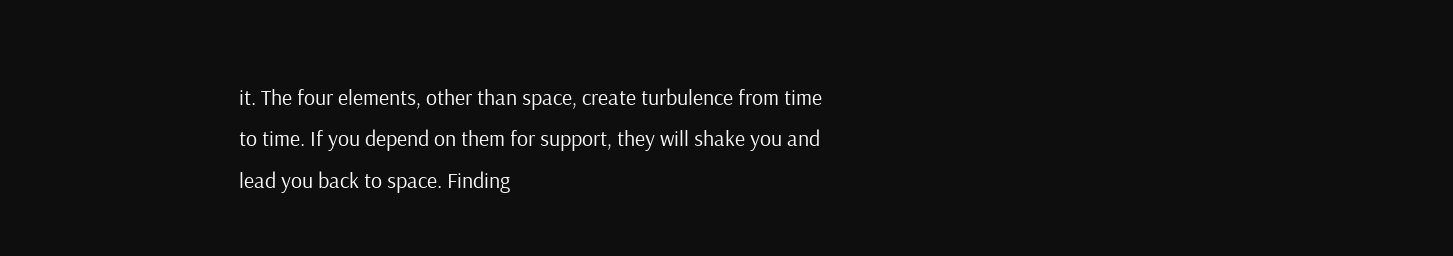it. The four elements, other than space, create turbulence from time to time. If you depend on them for support, they will shake you and lead you back to space. Finding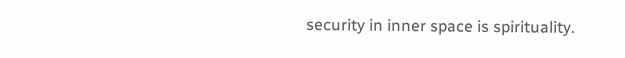security in inner space is spirituality.